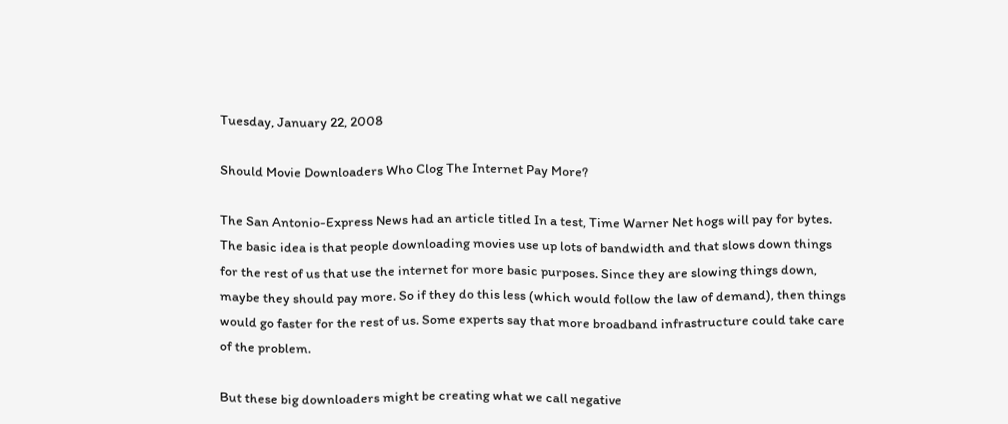Tuesday, January 22, 2008

Should Movie Downloaders Who Clog The Internet Pay More?

The San Antonio-Express News had an article titled In a test, Time Warner Net hogs will pay for bytes. The basic idea is that people downloading movies use up lots of bandwidth and that slows down things for the rest of us that use the internet for more basic purposes. Since they are slowing things down, maybe they should pay more. So if they do this less (which would follow the law of demand), then things would go faster for the rest of us. Some experts say that more broadband infrastructure could take care of the problem.

But these big downloaders might be creating what we call negative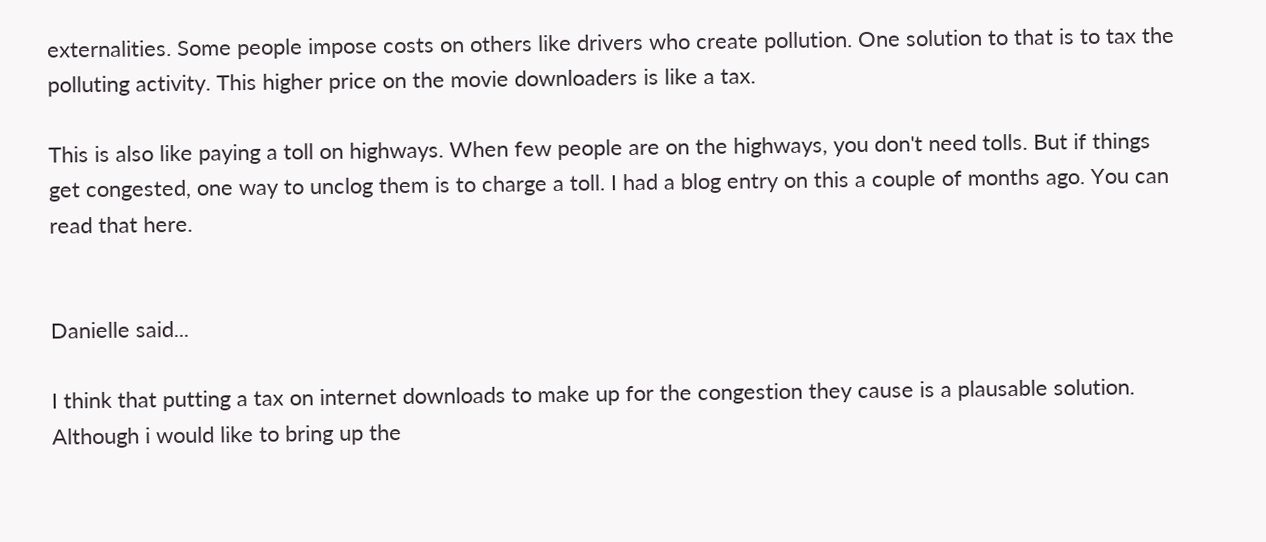externalities. Some people impose costs on others like drivers who create pollution. One solution to that is to tax the polluting activity. This higher price on the movie downloaders is like a tax.

This is also like paying a toll on highways. When few people are on the highways, you don't need tolls. But if things get congested, one way to unclog them is to charge a toll. I had a blog entry on this a couple of months ago. You can read that here.


Danielle said...

I think that putting a tax on internet downloads to make up for the congestion they cause is a plausable solution. Although i would like to bring up the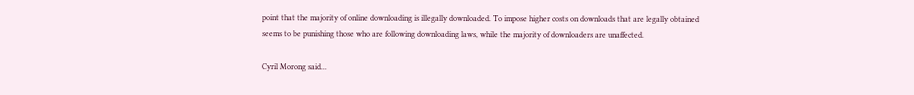point that the majority of online downloading is illegally downloaded. To impose higher costs on downloads that are legally obtained seems to be punishing those who are following downloading laws, while the majority of downloaders are unaffected.

Cyril Morong said...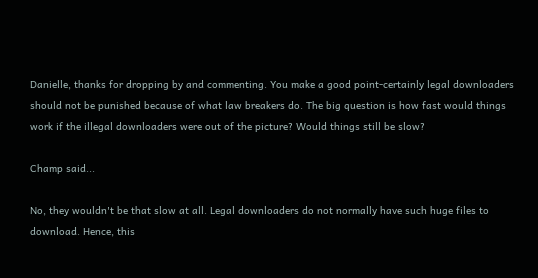Danielle, thanks for dropping by and commenting. You make a good point-certainly legal downloaders should not be punished because of what law breakers do. The big question is how fast would things work if the illegal downloaders were out of the picture? Would things still be slow?

Champ said...

No, they wouldn't be that slow at all. Legal downloaders do not normally have such huge files to download. Hence, this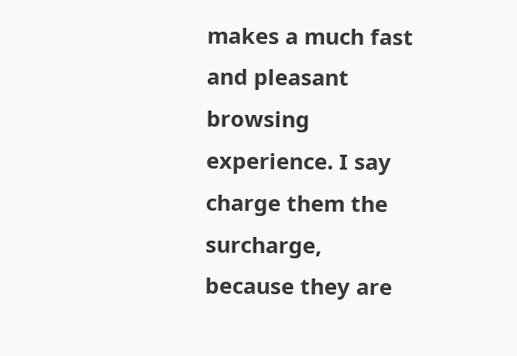makes a much fast and pleasant browsing experience. I say charge them the surcharge, because they are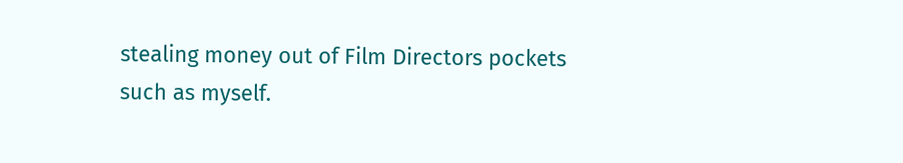stealing money out of Film Directors pockets such as myself.